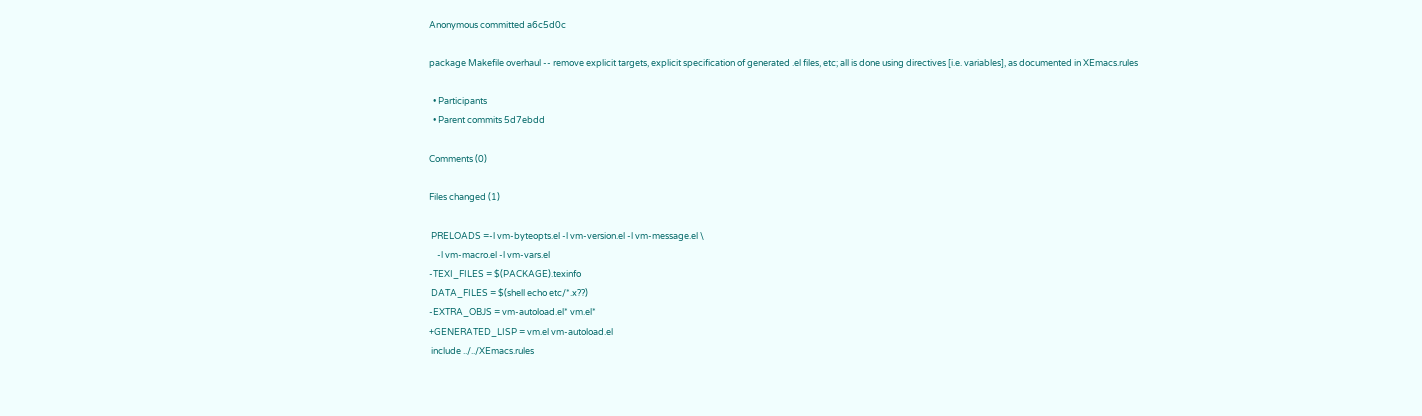Anonymous committed a6c5d0c

package Makefile overhaul -- remove explicit targets, explicit specification of generated .el files, etc; all is done using directives [i.e. variables], as documented in XEmacs.rules

  • Participants
  • Parent commits 5d7ebdd

Comments (0)

Files changed (1)

 PRELOADS =-l vm-byteopts.el -l vm-version.el -l vm-message.el \
    -l vm-macro.el -l vm-vars.el
-TEXI_FILES = $(PACKAGE).texinfo
 DATA_FILES = $(shell echo etc/*.x??)
-EXTRA_OBJS = vm-autoload.el* vm.el*
+GENERATED_LISP = vm.el vm-autoload.el
 include ../../XEmacs.rules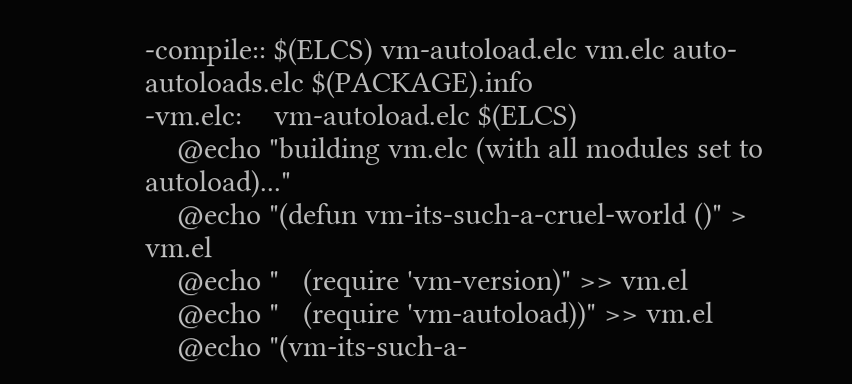-compile:: $(ELCS) vm-autoload.elc vm.elc auto-autoloads.elc $(PACKAGE).info
-vm.elc:    vm-autoload.elc $(ELCS)
    @echo "building vm.elc (with all modules set to autoload)..."
    @echo "(defun vm-its-such-a-cruel-world ()" > vm.el
    @echo "   (require 'vm-version)" >> vm.el
    @echo "   (require 'vm-autoload))" >> vm.el
    @echo "(vm-its-such-a-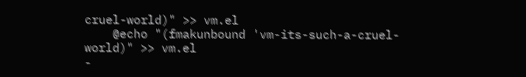cruel-world)" >> vm.el
    @echo "(fmakunbound 'vm-its-such-a-cruel-world)" >> vm.el
-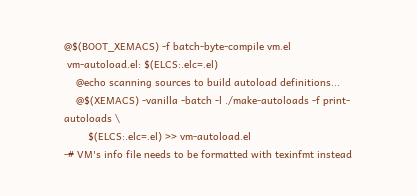@$(BOOT_XEMACS) -f batch-byte-compile vm.el
 vm-autoload.el: $(ELCS:.elc=.el)
    @echo scanning sources to build autoload definitions...
    @$(XEMACS) -vanilla -batch -l ./make-autoloads -f print-autoloads \
        $(ELCS:.elc=.el) >> vm-autoload.el
-# VM's info file needs to be formatted with texinfmt instead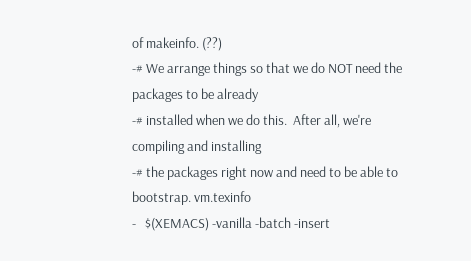of makeinfo. (??)
-# We arrange things so that we do NOT need the packages to be already
-# installed when we do this.  After all, we're compiling and installing
-# the packages right now and need to be able to bootstrap. vm.texinfo
-   $(XEMACS) -vanilla -batch -insert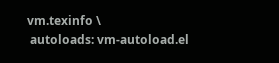vm.texinfo \
 autoloads: vm-autoload.el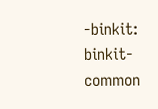-binkit: binkit-common